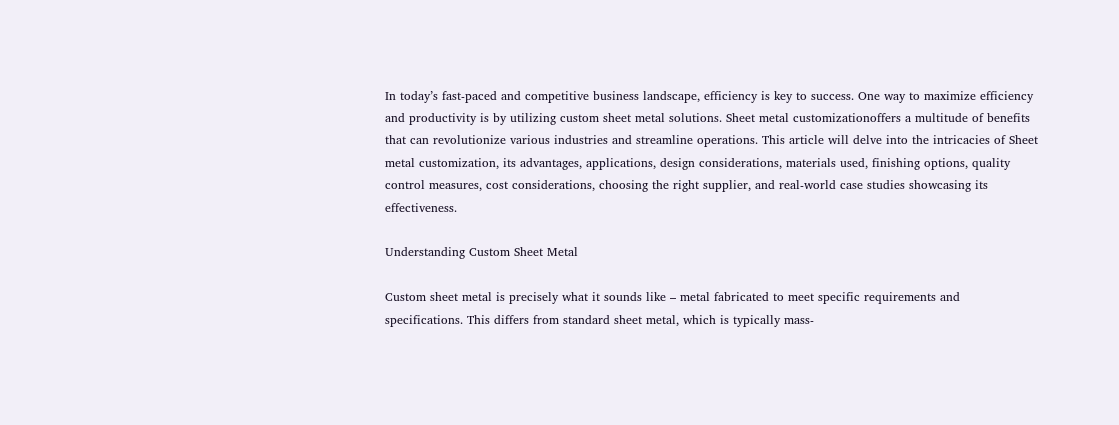In today’s fast-paced and competitive business landscape, efficiency is key to success. One way to maximize efficiency and productivity is by utilizing custom sheet metal solutions. Sheet metal customizationoffers a multitude of benefits that can revolutionize various industries and streamline operations. This article will delve into the intricacies of Sheet metal customization, its advantages, applications, design considerations, materials used, finishing options, quality control measures, cost considerations, choosing the right supplier, and real-world case studies showcasing its effectiveness.

Understanding Custom Sheet Metal

Custom sheet metal is precisely what it sounds like – metal fabricated to meet specific requirements and specifications. This differs from standard sheet metal, which is typically mass-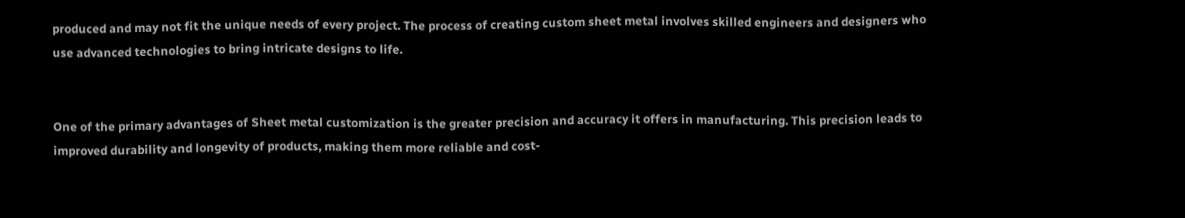produced and may not fit the unique needs of every project. The process of creating custom sheet metal involves skilled engineers and designers who use advanced technologies to bring intricate designs to life.


One of the primary advantages of Sheet metal customization is the greater precision and accuracy it offers in manufacturing. This precision leads to improved durability and longevity of products, making them more reliable and cost-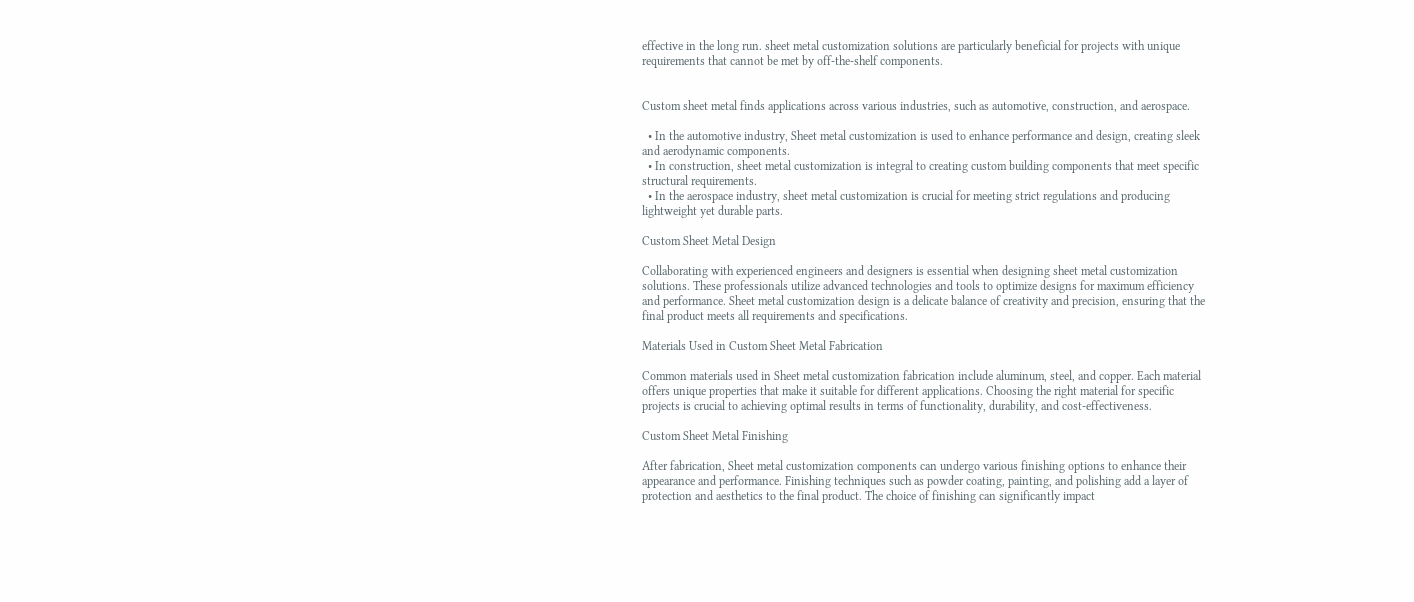effective in the long run. sheet metal customization solutions are particularly beneficial for projects with unique requirements that cannot be met by off-the-shelf components.


Custom sheet metal finds applications across various industries, such as automotive, construction, and aerospace.

  • In the automotive industry, Sheet metal customization is used to enhance performance and design, creating sleek and aerodynamic components.
  • In construction, sheet metal customization is integral to creating custom building components that meet specific structural requirements.
  • In the aerospace industry, sheet metal customization is crucial for meeting strict regulations and producing lightweight yet durable parts.

Custom Sheet Metal Design

Collaborating with experienced engineers and designers is essential when designing sheet metal customization solutions. These professionals utilize advanced technologies and tools to optimize designs for maximum efficiency and performance. Sheet metal customization design is a delicate balance of creativity and precision, ensuring that the final product meets all requirements and specifications.

Materials Used in Custom Sheet Metal Fabrication

Common materials used in Sheet metal customization fabrication include aluminum, steel, and copper. Each material offers unique properties that make it suitable for different applications. Choosing the right material for specific projects is crucial to achieving optimal results in terms of functionality, durability, and cost-effectiveness.

Custom Sheet Metal Finishing

After fabrication, Sheet metal customization components can undergo various finishing options to enhance their appearance and performance. Finishing techniques such as powder coating, painting, and polishing add a layer of protection and aesthetics to the final product. The choice of finishing can significantly impact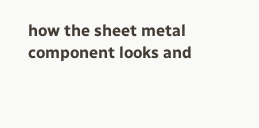how the sheet metal component looks and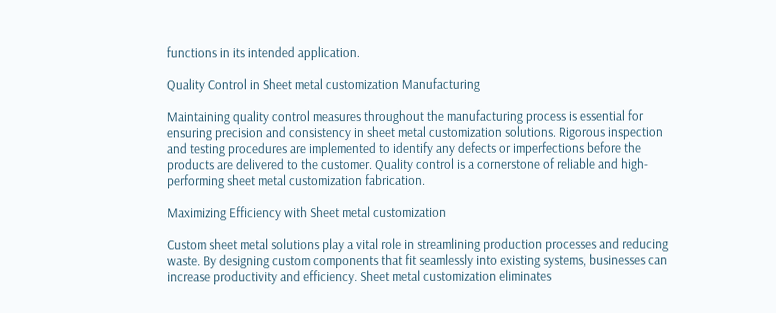functions in its intended application.

Quality Control in Sheet metal customization Manufacturing

Maintaining quality control measures throughout the manufacturing process is essential for ensuring precision and consistency in sheet metal customization solutions. Rigorous inspection and testing procedures are implemented to identify any defects or imperfections before the products are delivered to the customer. Quality control is a cornerstone of reliable and high-performing sheet metal customization fabrication.

Maximizing Efficiency with Sheet metal customization

Custom sheet metal solutions play a vital role in streamlining production processes and reducing waste. By designing custom components that fit seamlessly into existing systems, businesses can increase productivity and efficiency. Sheet metal customization eliminates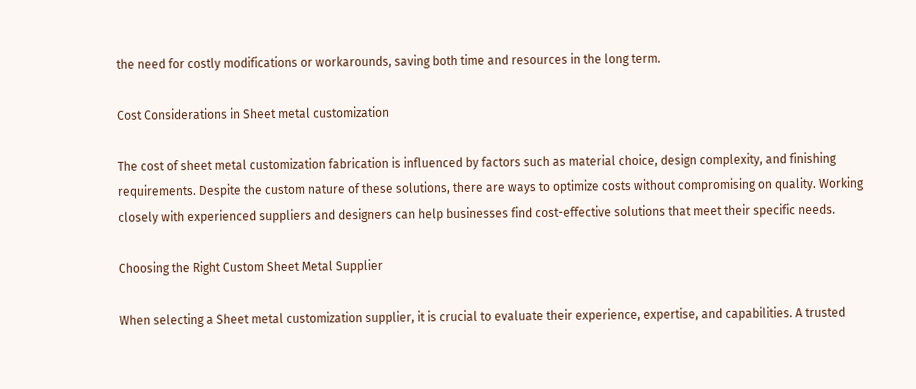the need for costly modifications or workarounds, saving both time and resources in the long term.

Cost Considerations in Sheet metal customization

The cost of sheet metal customization fabrication is influenced by factors such as material choice, design complexity, and finishing requirements. Despite the custom nature of these solutions, there are ways to optimize costs without compromising on quality. Working closely with experienced suppliers and designers can help businesses find cost-effective solutions that meet their specific needs.

Choosing the Right Custom Sheet Metal Supplier

When selecting a Sheet metal customization supplier, it is crucial to evaluate their experience, expertise, and capabilities. A trusted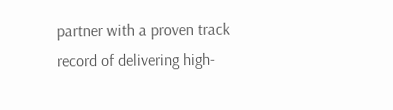partner with a proven track record of delivering high-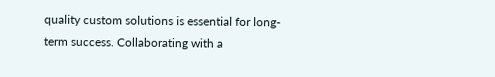quality custom solutions is essential for long-term success. Collaborating with a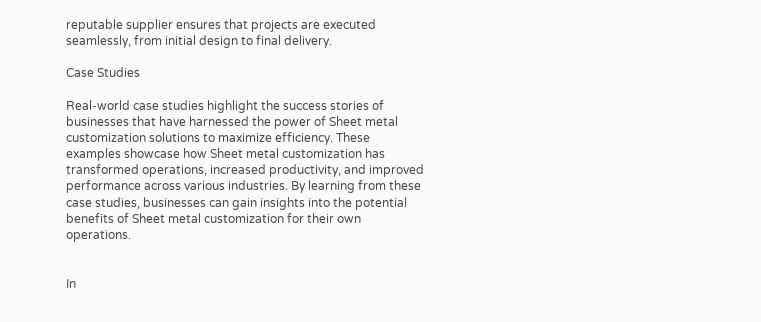reputable supplier ensures that projects are executed seamlessly, from initial design to final delivery.

Case Studies

Real-world case studies highlight the success stories of businesses that have harnessed the power of Sheet metal customization solutions to maximize efficiency. These examples showcase how Sheet metal customization has transformed operations, increased productivity, and improved performance across various industries. By learning from these case studies, businesses can gain insights into the potential benefits of Sheet metal customization for their own operations.


In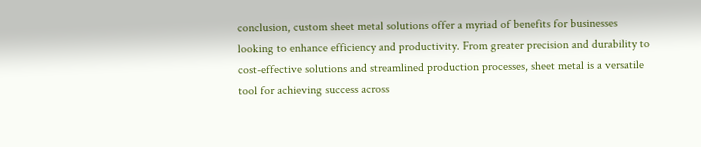conclusion, custom sheet metal solutions offer a myriad of benefits for businesses looking to enhance efficiency and productivity. From greater precision and durability to cost-effective solutions and streamlined production processes, sheet metal is a versatile tool for achieving success across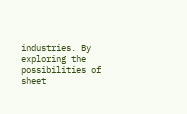industries. By exploring the possibilities of sheet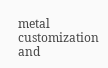metal customization and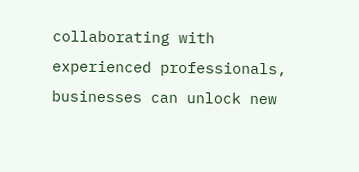collaborating with experienced professionals, businesses can unlock new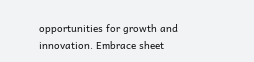opportunities for growth and innovation. Embrace sheet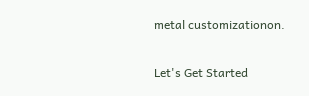metal customizationon.

Let's Get Started